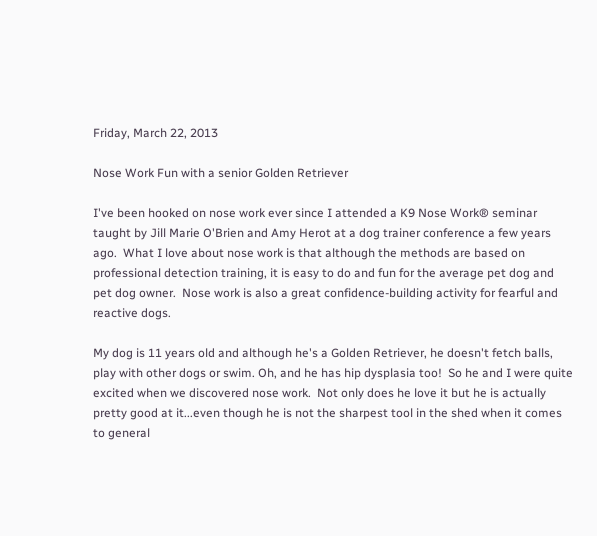Friday, March 22, 2013

Nose Work Fun with a senior Golden Retriever

I've been hooked on nose work ever since I attended a K9 Nose Work® seminar taught by Jill Marie O'Brien and Amy Herot at a dog trainer conference a few years ago.  What I love about nose work is that although the methods are based on professional detection training, it is easy to do and fun for the average pet dog and pet dog owner.  Nose work is also a great confidence-building activity for fearful and reactive dogs.

My dog is 11 years old and although he's a Golden Retriever, he doesn't fetch balls, play with other dogs or swim. Oh, and he has hip dysplasia too!  So he and I were quite excited when we discovered nose work.  Not only does he love it but he is actually pretty good at it...even though he is not the sharpest tool in the shed when it comes to general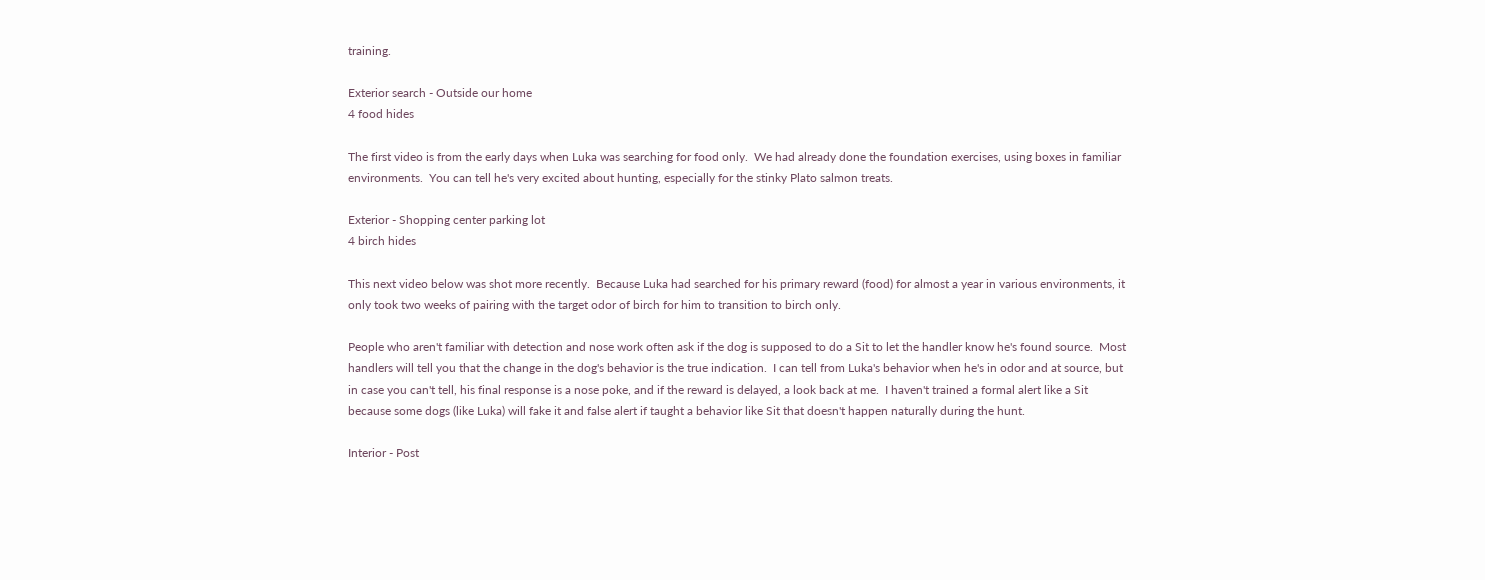training.

Exterior search - Outside our home
4 food hides

The first video is from the early days when Luka was searching for food only.  We had already done the foundation exercises, using boxes in familiar environments.  You can tell he's very excited about hunting, especially for the stinky Plato salmon treats.

Exterior - Shopping center parking lot
4 birch hides

This next video below was shot more recently.  Because Luka had searched for his primary reward (food) for almost a year in various environments, it only took two weeks of pairing with the target odor of birch for him to transition to birch only.

People who aren't familiar with detection and nose work often ask if the dog is supposed to do a Sit to let the handler know he's found source.  Most handlers will tell you that the change in the dog's behavior is the true indication.  I can tell from Luka's behavior when he's in odor and at source, but in case you can't tell, his final response is a nose poke, and if the reward is delayed, a look back at me.  I haven't trained a formal alert like a Sit because some dogs (like Luka) will fake it and false alert if taught a behavior like Sit that doesn't happen naturally during the hunt.

Interior - Post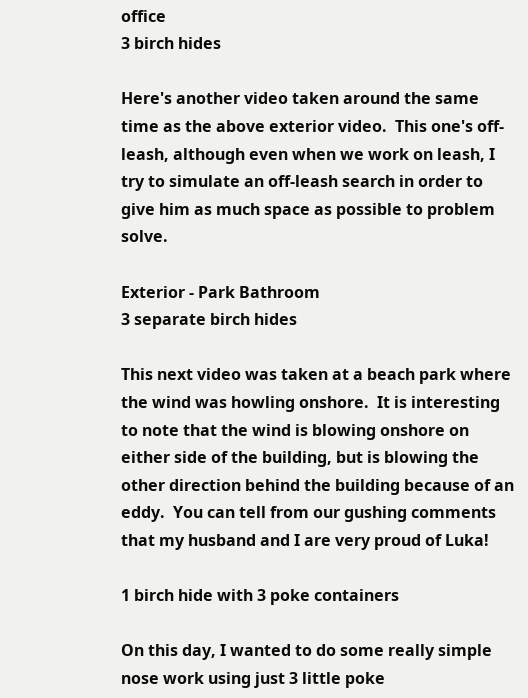office
3 birch hides

Here's another video taken around the same time as the above exterior video.  This one's off-leash, although even when we work on leash, I try to simulate an off-leash search in order to give him as much space as possible to problem solve.

Exterior - Park Bathroom
3 separate birch hides

This next video was taken at a beach park where the wind was howling onshore.  It is interesting to note that the wind is blowing onshore on either side of the building, but is blowing the other direction behind the building because of an eddy.  You can tell from our gushing comments that my husband and I are very proud of Luka!

1 birch hide with 3 poke containers

On this day, I wanted to do some really simple nose work using just 3 little poke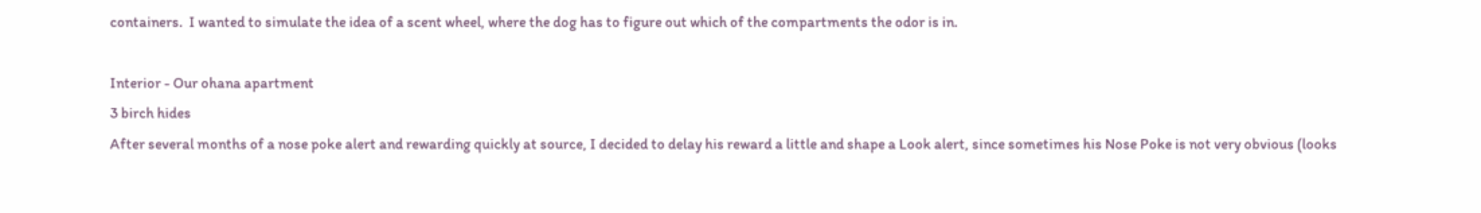containers.  I wanted to simulate the idea of a scent wheel, where the dog has to figure out which of the compartments the odor is in.

Interior - Our ohana apartment
3 birch hides
After several months of a nose poke alert and rewarding quickly at source, I decided to delay his reward a little and shape a Look alert, since sometimes his Nose Poke is not very obvious (looks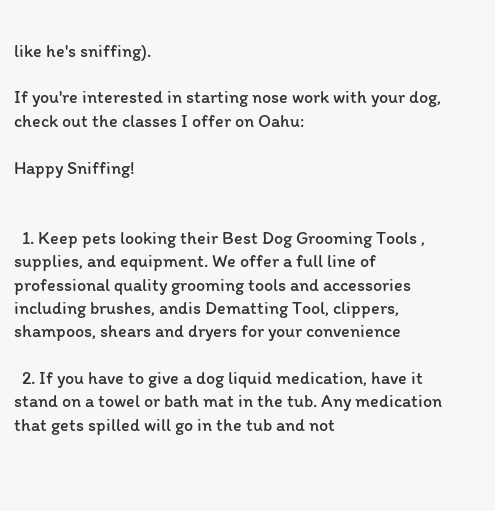like he's sniffing).

If you're interested in starting nose work with your dog, check out the classes I offer on Oahu:

Happy Sniffing!


  1. Keep pets looking their Best Dog Grooming Tools , supplies, and equipment. We offer a full line of professional quality grooming tools and accessories including brushes, andis Dematting Tool, clippers, shampoos, shears and dryers for your convenience

  2. If you have to give a dog liquid medication, have it stand on a towel or bath mat in the tub. Any medication that gets spilled will go in the tub and not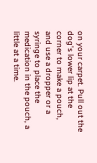on your carpet. Pull out the dog's lower lip at the corner to make a pouch, and use a dropper or a syringe to place the medication in the pouch, a little at a time.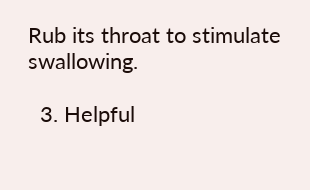Rub its throat to stimulate swallowing.

  3. Helpful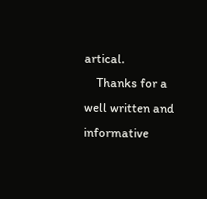artical.
    Thanks for a well written and informative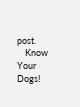post.
    Know Your Dogs!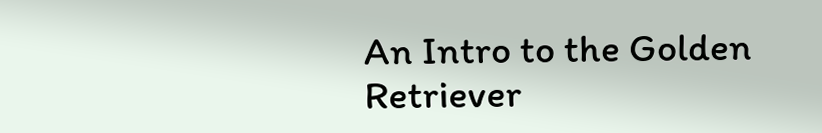An Intro to the Golden Retriever